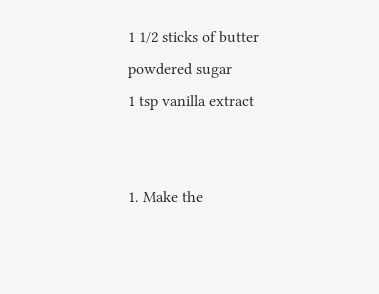1 1/2 sticks of butter
powdered sugar
1 tsp vanilla extract


1. Make the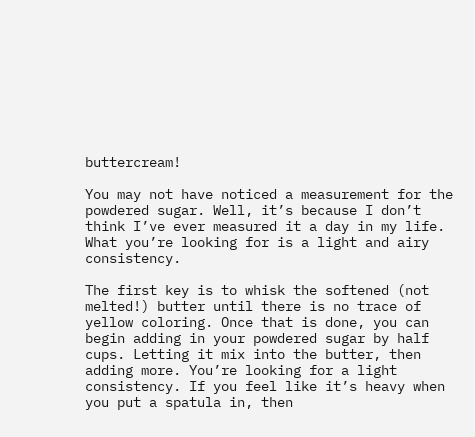buttercream!

You may not have noticed a measurement for the powdered sugar. Well, it’s because I don’t think I’ve ever measured it a day in my life. What you’re looking for is a light and airy consistency.

The first key is to whisk the softened (not melted!) butter until there is no trace of yellow coloring. Once that is done, you can begin adding in your powdered sugar by half cups. Letting it mix into the butter, then adding more. You’re looking for a light consistency. If you feel like it’s heavy when you put a spatula in, then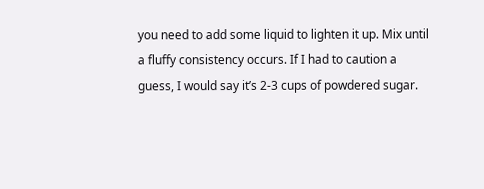you need to add some liquid to lighten it up. Mix until a fluffy consistency occurs. If I had to caution a guess, I would say it’s 2-3 cups of powdered sugar.